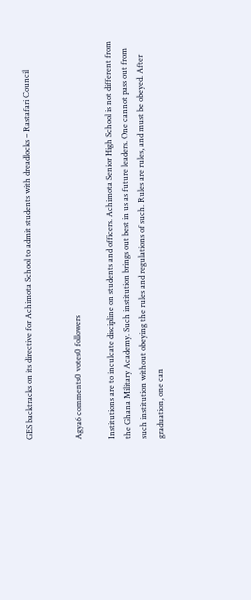GES backtracks on its directive for Achimota School to admit students with dreadlocks – Rastafari Council


Agya6 comments0 votes0 followers

Institutions are to inculcate discipline on students and officers. Achimota Senior High School is not different from the Ghana Military Academy. Such institution brings out best in us as future leaders. One cannot pass out from such institution without obeying the rules and regulations of such. Rules are rules, and must be obeyed. After graduation, one can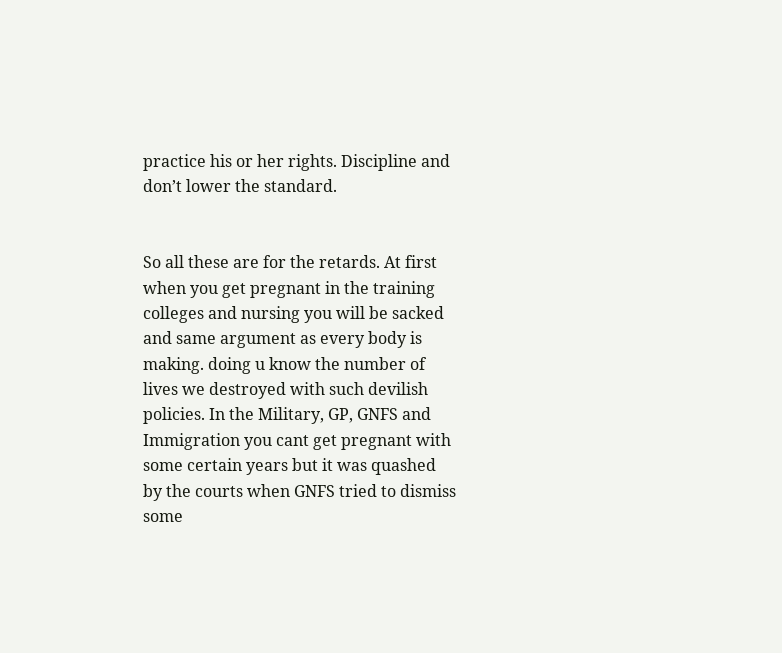practice his or her rights. Discipline and don’t lower the standard.


So all these are for the retards. At first when you get pregnant in the training colleges and nursing you will be sacked and same argument as every body is making. doing u know the number of lives we destroyed with such devilish policies. In the Military, GP, GNFS and Immigration you cant get pregnant with some certain years but it was quashed by the courts when GNFS tried to dismiss some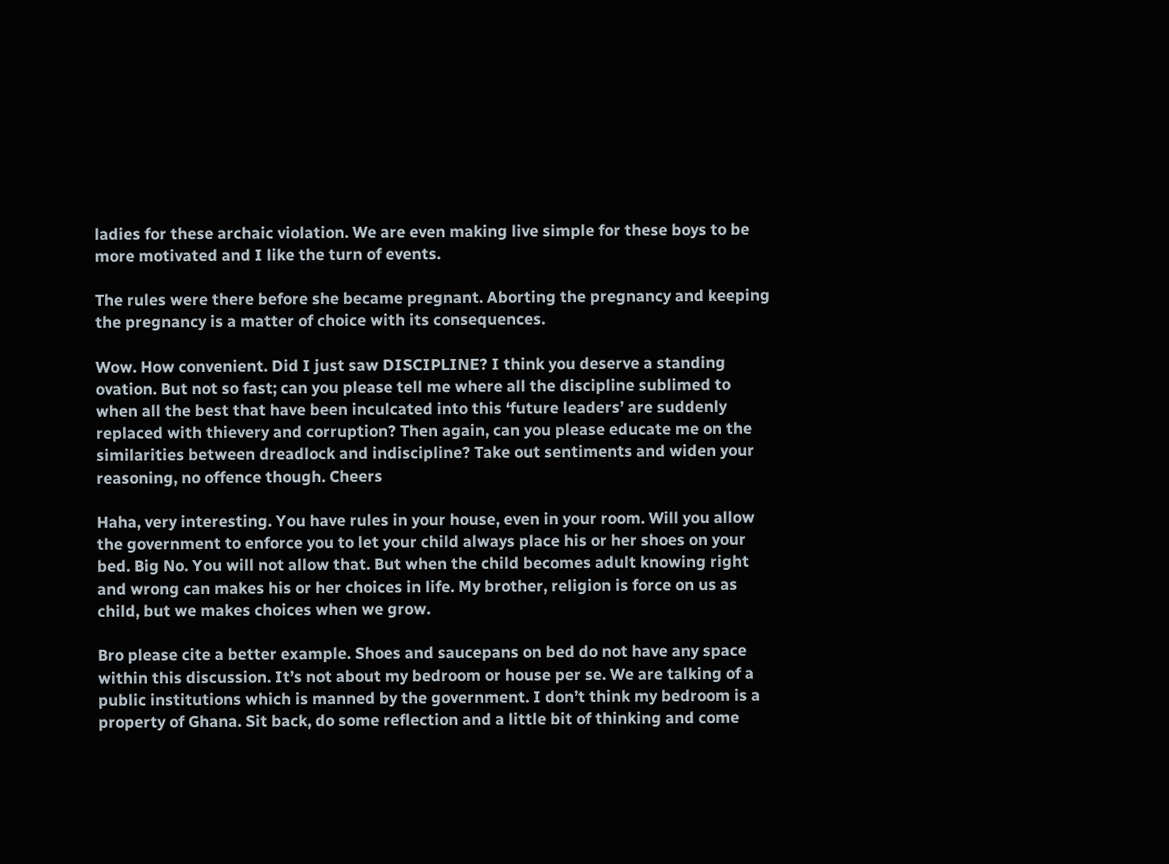ladies for these archaic violation. We are even making live simple for these boys to be more motivated and I like the turn of events.

The rules were there before she became pregnant. Aborting the pregnancy and keeping the pregnancy is a matter of choice with its consequences.

Wow. How convenient. Did I just saw DISCIPLINE? I think you deserve a standing ovation. But not so fast; can you please tell me where all the discipline sublimed to when all the best that have been inculcated into this ‘future leaders’ are suddenly replaced with thievery and corruption? Then again, can you please educate me on the similarities between dreadlock and indiscipline? Take out sentiments and widen your reasoning, no offence though. Cheers

Haha, very interesting. You have rules in your house, even in your room. Will you allow the government to enforce you to let your child always place his or her shoes on your bed. Big No. You will not allow that. But when the child becomes adult knowing right and wrong can makes his or her choices in life. My brother, religion is force on us as child, but we makes choices when we grow.

Bro please cite a better example. Shoes and saucepans on bed do not have any space within this discussion. It’s not about my bedroom or house per se. We are talking of a public institutions which is manned by the government. I don’t think my bedroom is a property of Ghana. Sit back, do some reflection and a little bit of thinking and come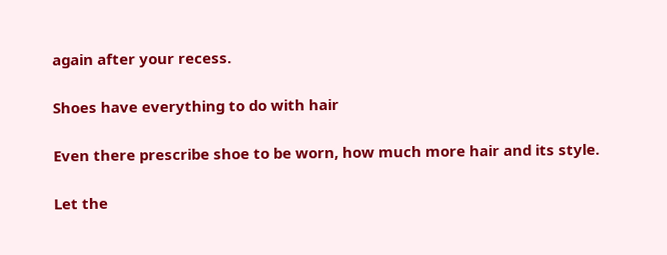again after your recess.

Shoes have everything to do with hair

Even there prescribe shoe to be worn, how much more hair and its style.

Let the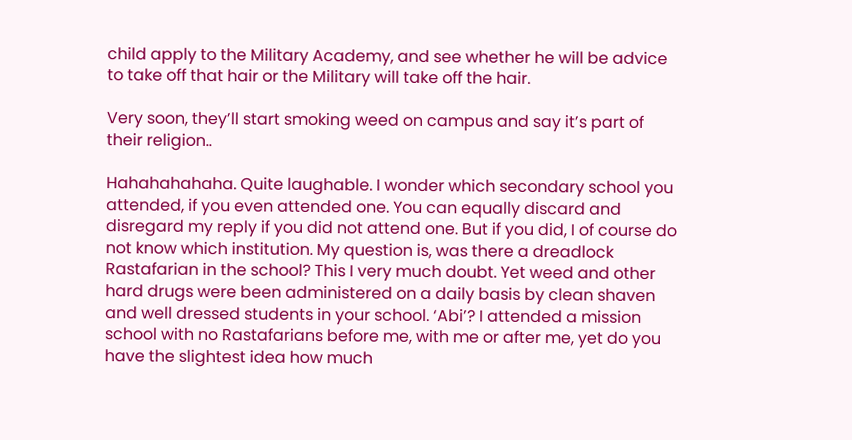child apply to the Military Academy, and see whether he will be advice to take off that hair or the Military will take off the hair.

Very soon, they’ll start smoking weed on campus and say it’s part of their religion..

Hahahahahaha. Quite laughable. I wonder which secondary school you attended, if you even attended one. You can equally discard and disregard my reply if you did not attend one. But if you did, I of course do not know which institution. My question is, was there a dreadlock Rastafarian in the school? This I very much doubt. Yet weed and other hard drugs were been administered on a daily basis by clean shaven and well dressed students in your school. ‘Abi’? I attended a mission school with no Rastafarians before me, with me or after me, yet do you have the slightest idea how much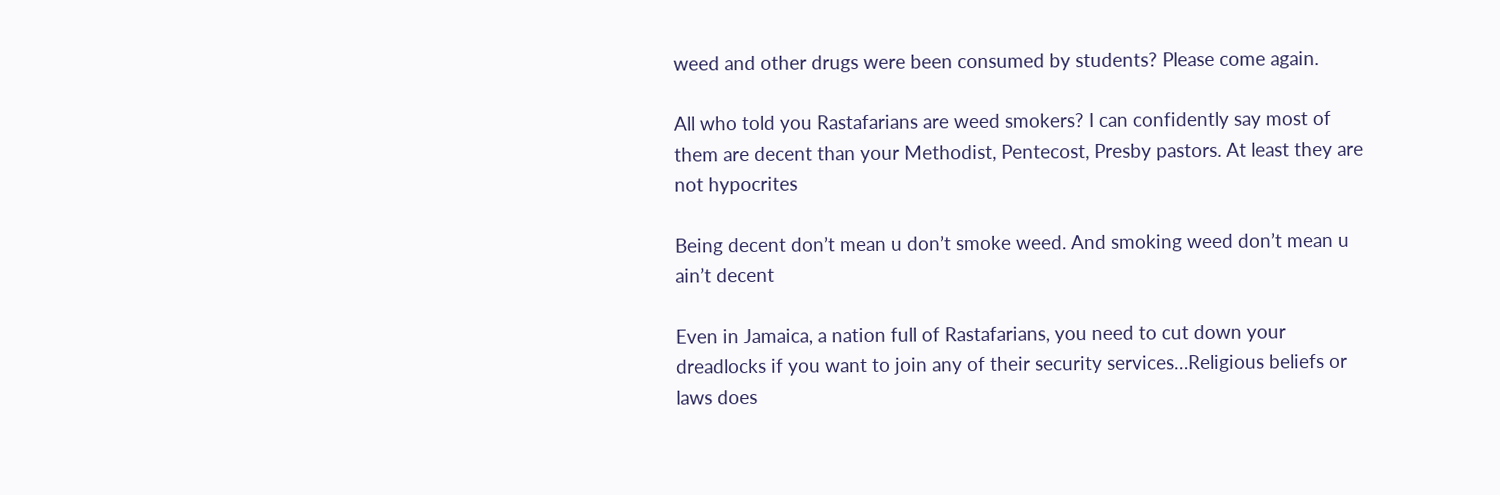weed and other drugs were been consumed by students? Please come again.

All who told you Rastafarians are weed smokers? I can confidently say most of them are decent than your Methodist, Pentecost, Presby pastors. At least they are not hypocrites

Being decent don’t mean u don’t smoke weed. And smoking weed don’t mean u ain’t decent

Even in Jamaica, a nation full of Rastafarians, you need to cut down your dreadlocks if you want to join any of their security services…Religious beliefs or laws does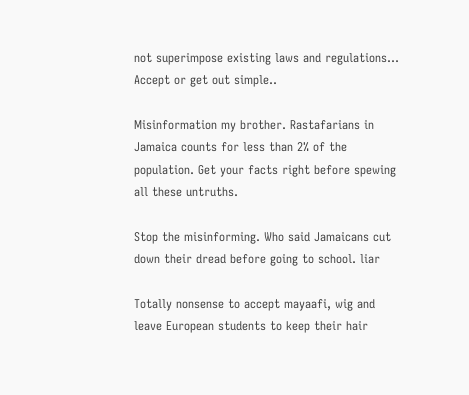not superimpose existing laws and regulations… Accept or get out simple..

Misinformation my brother. Rastafarians in Jamaica counts for less than 2% of the population. Get your facts right before spewing all these untruths.

Stop the misinforming. Who said Jamaicans cut down their dread before going to school. liar

Totally nonsense to accept mayaafi, wig and leave European students to keep their hair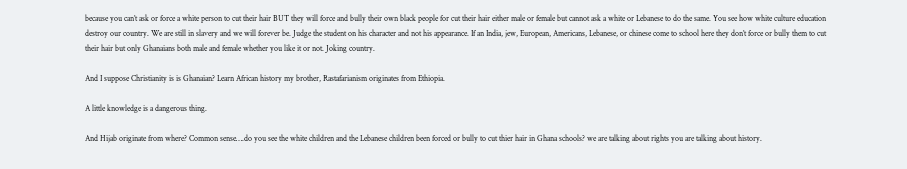because you can’t ask or force a white person to cut their hair BUT they will force and bully their own black people for cut their hair either male or female but cannot ask a white or Lebanese to do the same. You see how white culture education destroy our country. We are still in slavery and we will forever be. Judge the student on his character and not his appearance. If an India, jew, European, Americans, Lebanese, or chinese come to school here they don’t force or bully them to cut their hair but only Ghanaians both male and female whether you like it or not. Joking country.

And I suppose Christianity is is Ghanaian? Learn African history my brother, Rastafarianism originates from Ethiopia.

A little knowledge is a dangerous thing.

And Hijab originate from where? Common sense….do you see the white children and the Lebanese children been forced or bully to cut thier hair in Ghana schools? we are talking about rights you are talking about history.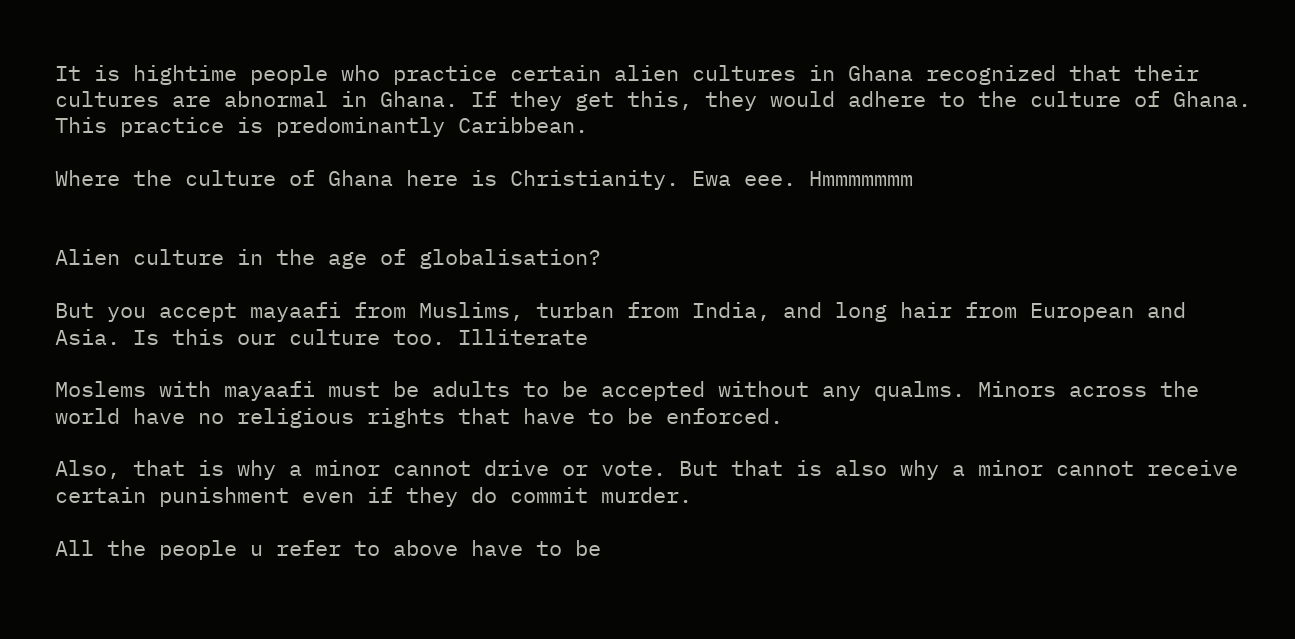It is hightime people who practice certain alien cultures in Ghana recognized that their cultures are abnormal in Ghana. If they get this, they would adhere to the culture of Ghana. This practice is predominantly Caribbean.

Where the culture of Ghana here is Christianity. Ewa eee. Hmmmmmmm


Alien culture in the age of globalisation?

But you accept mayaafi from Muslims, turban from India, and long hair from European and Asia. Is this our culture too. Illiterate

Moslems with mayaafi must be adults to be accepted without any qualms. Minors across the world have no religious rights that have to be enforced.

Also, that is why a minor cannot drive or vote. But that is also why a minor cannot receive certain punishment even if they do commit murder.

All the people u refer to above have to be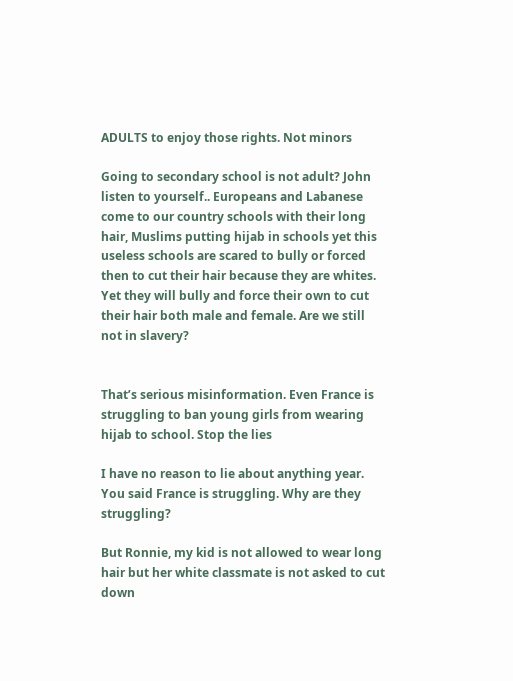ADULTS to enjoy those rights. Not minors

Going to secondary school is not adult? John listen to yourself.. Europeans and Labanese come to our country schools with their long hair, Muslims putting hijab in schools yet this useless schools are scared to bully or forced then to cut their hair because they are whites. Yet they will bully and force their own to cut their hair both male and female. Are we still not in slavery?


That’s serious misinformation. Even France is struggling to ban young girls from wearing hijab to school. Stop the lies

I have no reason to lie about anything year. You said France is struggling. Why are they struggling?

But Ronnie, my kid is not allowed to wear long hair but her white classmate is not asked to cut down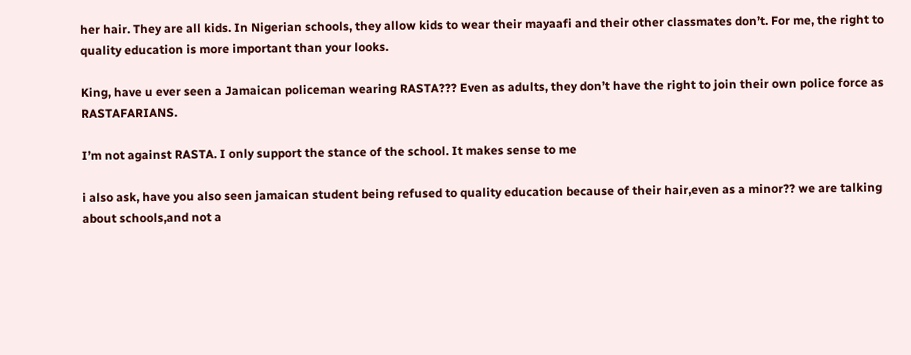her hair. They are all kids. In Nigerian schools, they allow kids to wear their mayaafi and their other classmates don’t. For me, the right to quality education is more important than your looks.

King, have u ever seen a Jamaican policeman wearing RASTA??? Even as adults, they don’t have the right to join their own police force as RASTAFARIANS.

I’m not against RASTA. I only support the stance of the school. It makes sense to me

i also ask, have you also seen jamaican student being refused to quality education because of their hair,even as a minor?? we are talking about schools,and not a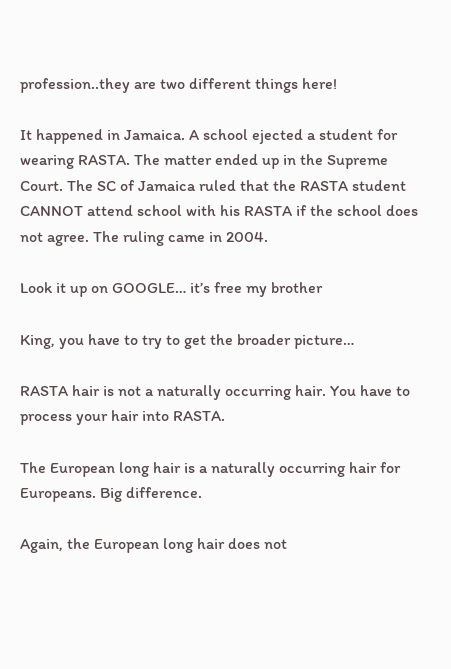profession..they are two different things here!

It happened in Jamaica. A school ejected a student for wearing RASTA. The matter ended up in the Supreme Court. The SC of Jamaica ruled that the RASTA student CANNOT attend school with his RASTA if the school does not agree. The ruling came in 2004.

Look it up on GOOGLE… it’s free my brother

King, you have to try to get the broader picture…

RASTA hair is not a naturally occurring hair. You have to process your hair into RASTA.

The European long hair is a naturally occurring hair for Europeans. Big difference.

Again, the European long hair does not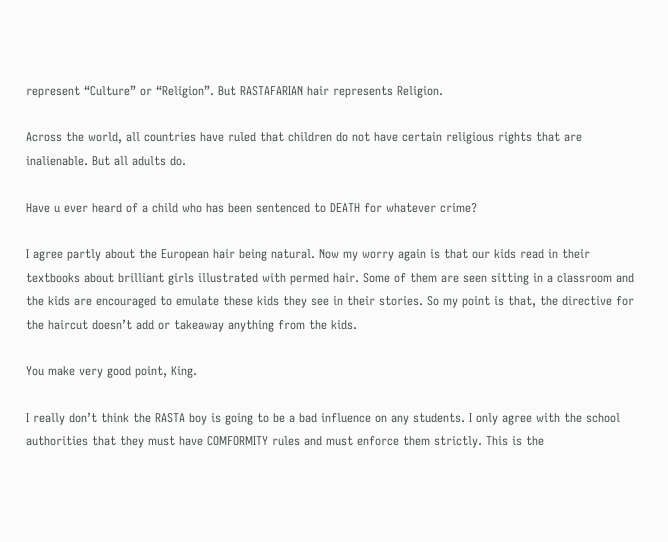represent “Culture” or “Religion”. But RASTAFARIAN hair represents Religion.

Across the world, all countries have ruled that children do not have certain religious rights that are inalienable. But all adults do.

Have u ever heard of a child who has been sentenced to DEATH for whatever crime?

I agree partly about the European hair being natural. Now my worry again is that our kids read in their textbooks about brilliant girls illustrated with permed hair. Some of them are seen sitting in a classroom and the kids are encouraged to emulate these kids they see in their stories. So my point is that, the directive for the haircut doesn’t add or takeaway anything from the kids.

You make very good point, King.

I really don’t think the RASTA boy is going to be a bad influence on any students. I only agree with the school authorities that they must have COMFORMITY rules and must enforce them strictly. This is the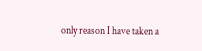only reason I have taken a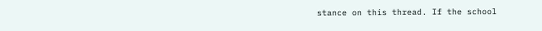stance on this thread. If the school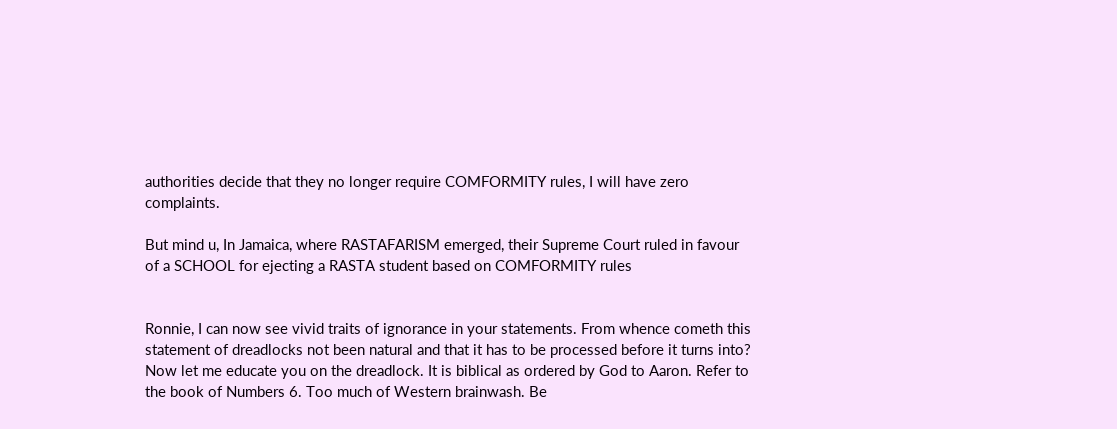authorities decide that they no longer require COMFORMITY rules, I will have zero complaints.

But mind u, In Jamaica, where RASTAFARISM emerged, their Supreme Court ruled in favour of a SCHOOL for ejecting a RASTA student based on COMFORMITY rules


Ronnie, I can now see vivid traits of ignorance in your statements. From whence cometh this statement of dreadlocks not been natural and that it has to be processed before it turns into? Now let me educate you on the dreadlock. It is biblical as ordered by God to Aaron. Refer to the book of Numbers 6. Too much of Western brainwash. Be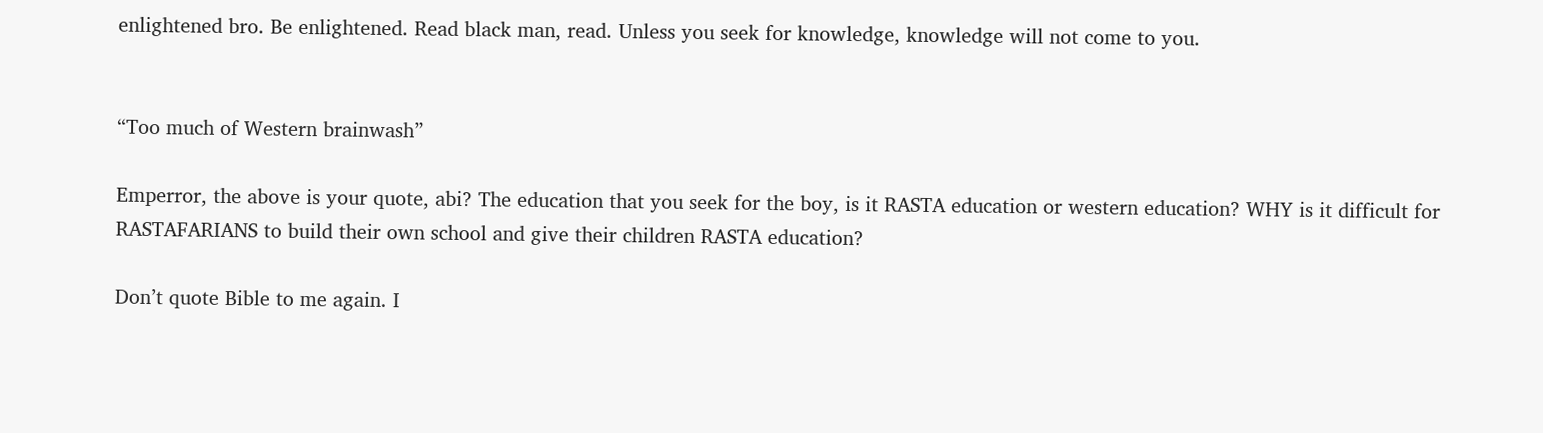enlightened bro. Be enlightened. Read black man, read. Unless you seek for knowledge, knowledge will not come to you.


“Too much of Western brainwash”

Emperror, the above is your quote, abi? The education that you seek for the boy, is it RASTA education or western education? WHY is it difficult for RASTAFARIANS to build their own school and give their children RASTA education?

Don’t quote Bible to me again. I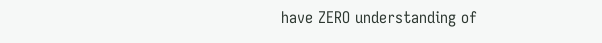have ZERO understanding of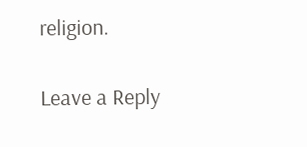religion.

Leave a Reply